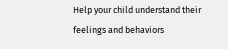Help your child understand their feelings and behaviors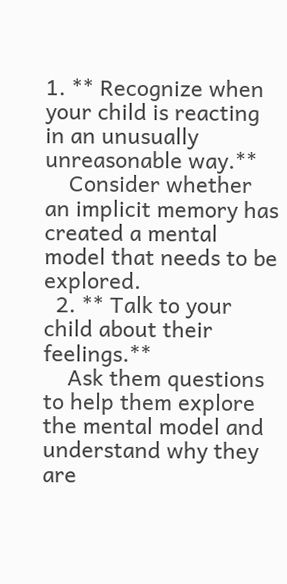1. ** Recognize when your child is reacting in an unusually unreasonable way.**
    Consider whether an implicit memory has created a mental model that needs to be explored.
  2. ** Talk to your child about their feelings.**
    Ask them questions to help them explore the mental model and understand why they are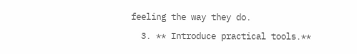feeling the way they do.
  3. ** Introduce practical tools.**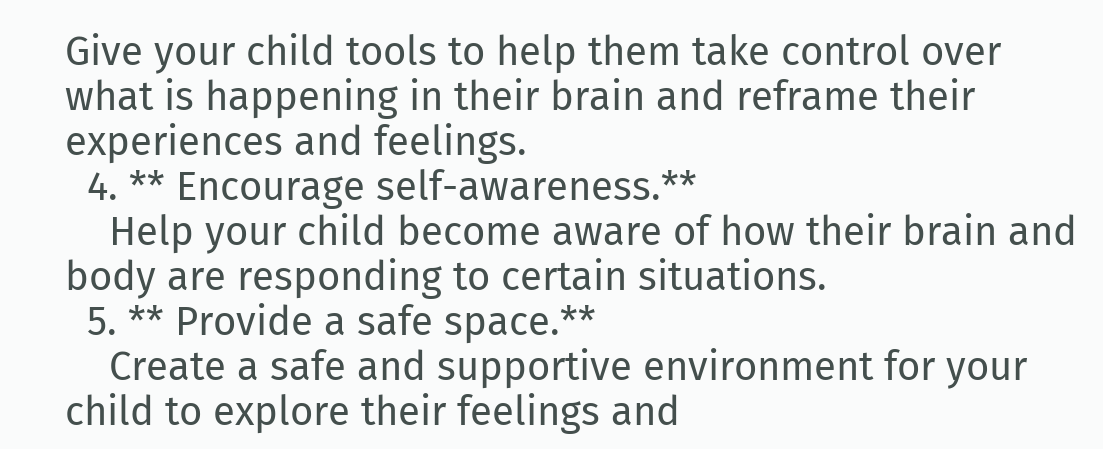Give your child tools to help them take control over what is happening in their brain and reframe their experiences and feelings.
  4. ** Encourage self-awareness.**
    Help your child become aware of how their brain and body are responding to certain situations.
  5. ** Provide a safe space.**
    Create a safe and supportive environment for your child to explore their feelings and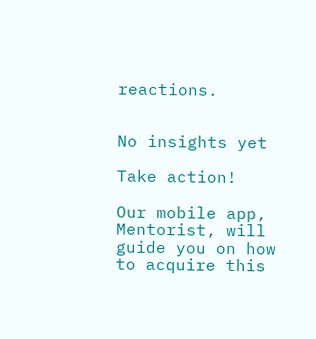reactions.


No insights yet

Take action!

Our mobile app, Mentorist, will guide you on how to acquire this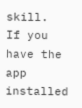skill.
If you have the app installed